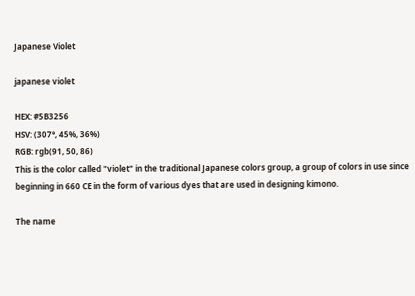Japanese Violet

japanese violet

HEX: #5B3256
HSV: (307°, 45%, 36%)
RGB: rgb(91, 50, 86)
This is the color called "violet" in the traditional Japanese colors group, a group of colors in use since beginning in 660 CE in the form of various dyes that are used in designing kimono.

The name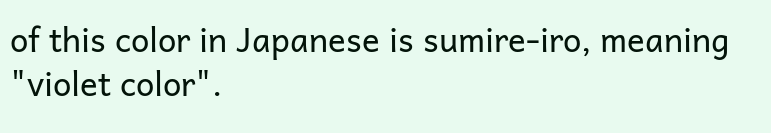of this color in Japanese is sumire-iro, meaning "violet color".